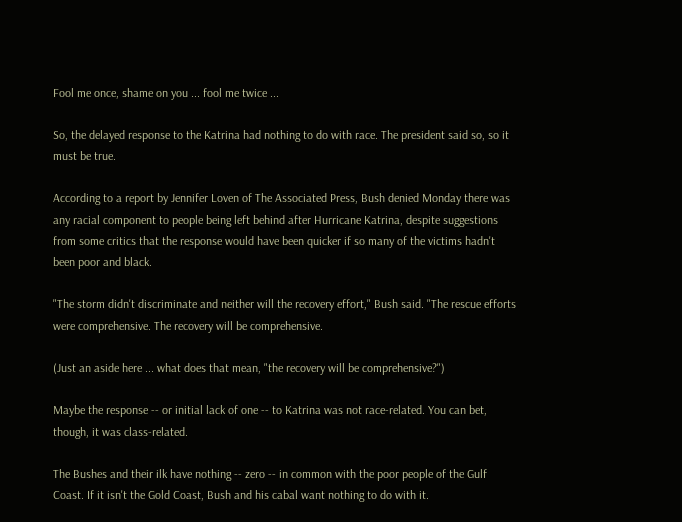Fool me once, shame on you ... fool me twice ...

So, the delayed response to the Katrina had nothing to do with race. The president said so, so it must be true.

According to a report by Jennifer Loven of The Associated Press, Bush denied Monday there was any racial component to people being left behind after Hurricane Katrina, despite suggestions from some critics that the response would have been quicker if so many of the victims hadn't been poor and black.

"The storm didn't discriminate and neither will the recovery effort," Bush said. "The rescue efforts were comprehensive. The recovery will be comprehensive.

(Just an aside here ... what does that mean, "the recovery will be comprehensive?")

Maybe the response -- or initial lack of one -- to Katrina was not race-related. You can bet, though, it was class-related.

The Bushes and their ilk have nothing -- zero -- in common with the poor people of the Gulf Coast. If it isn't the Gold Coast, Bush and his cabal want nothing to do with it.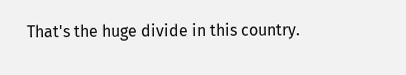That's the huge divide in this country.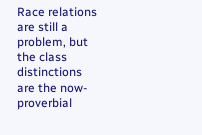Race relations are still a problem, but the class distinctions are the now-proverbial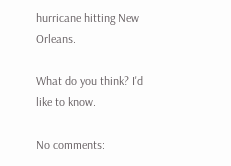hurricane hitting New Orleans.

What do you think? I'd like to know.

No comments: